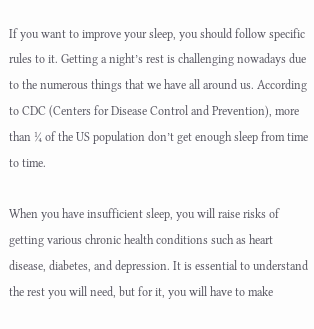If you want to improve your sleep, you should follow specific rules to it. Getting a night’s rest is challenging nowadays due to the numerous things that we have all around us. According to CDC (Centers for Disease Control and Prevention), more than ¼ of the US population don’t get enough sleep from time to time.

When you have insufficient sleep, you will raise risks of getting various chronic health conditions such as heart disease, diabetes, and depression. It is essential to understand the rest you will need, but for it, you will have to make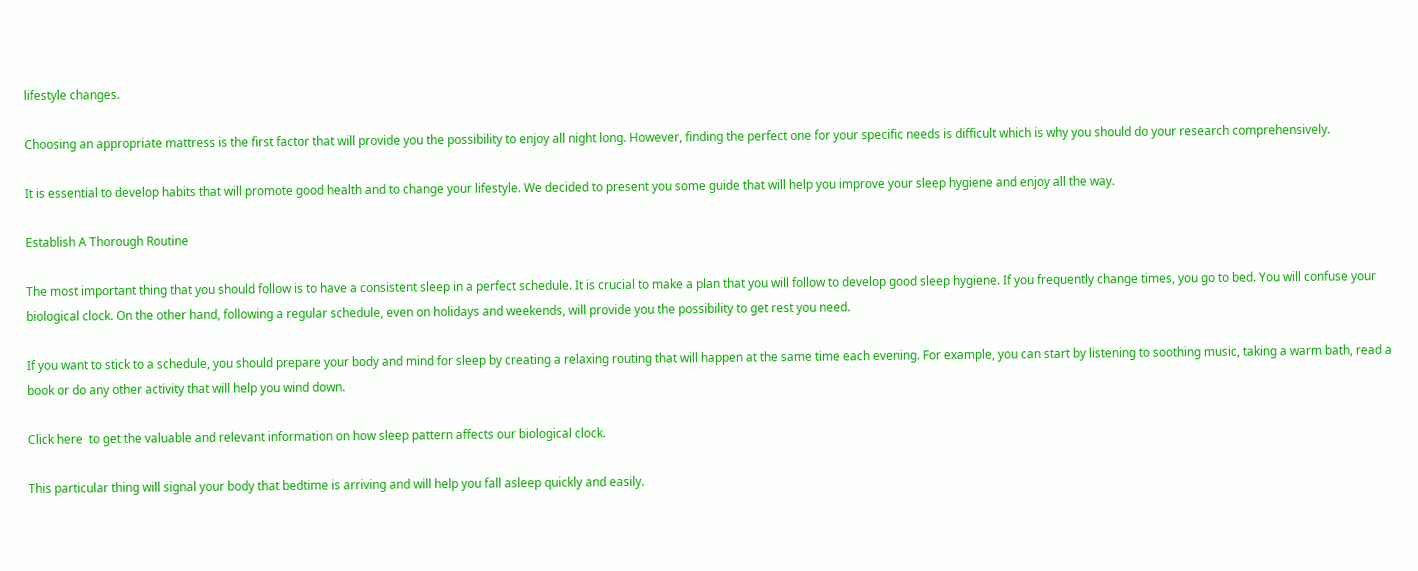lifestyle changes.

Choosing an appropriate mattress is the first factor that will provide you the possibility to enjoy all night long. However, finding the perfect one for your specific needs is difficult which is why you should do your research comprehensively.

It is essential to develop habits that will promote good health and to change your lifestyle. We decided to present you some guide that will help you improve your sleep hygiene and enjoy all the way.

Establish A Thorough Routine

The most important thing that you should follow is to have a consistent sleep in a perfect schedule. It is crucial to make a plan that you will follow to develop good sleep hygiene. If you frequently change times, you go to bed. You will confuse your biological clock. On the other hand, following a regular schedule, even on holidays and weekends, will provide you the possibility to get rest you need.

If you want to stick to a schedule, you should prepare your body and mind for sleep by creating a relaxing routing that will happen at the same time each evening. For example, you can start by listening to soothing music, taking a warm bath, read a book or do any other activity that will help you wind down.

Click here  to get the valuable and relevant information on how sleep pattern affects our biological clock.

This particular thing will signal your body that bedtime is arriving and will help you fall asleep quickly and easily.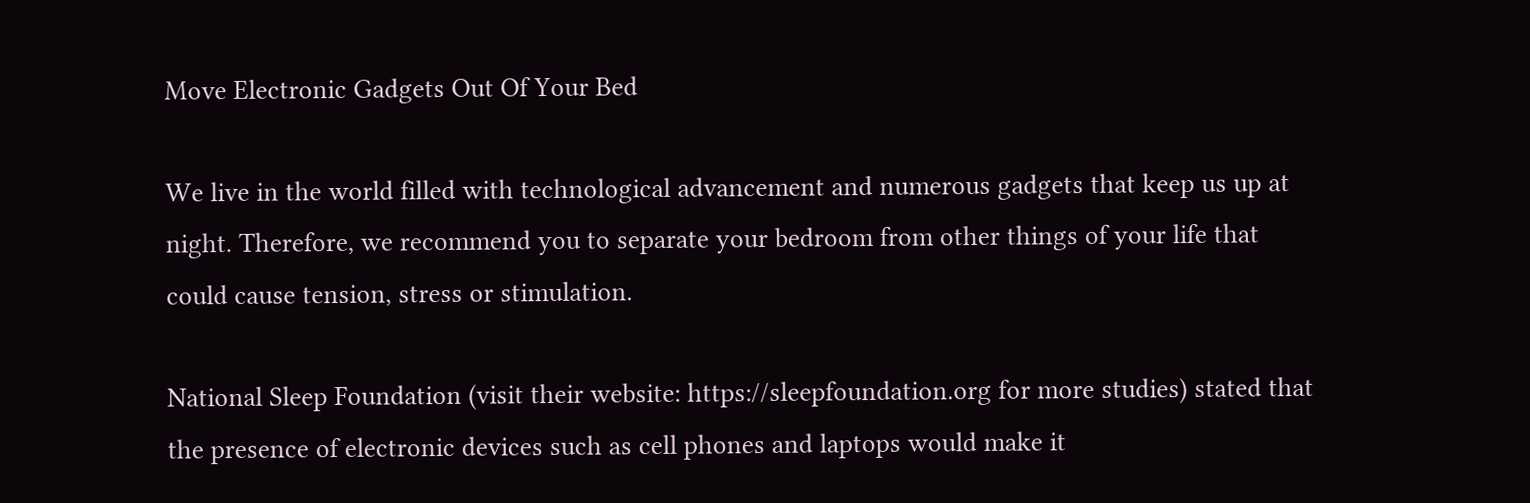Move Electronic Gadgets Out Of Your Bed

We live in the world filled with technological advancement and numerous gadgets that keep us up at night. Therefore, we recommend you to separate your bedroom from other things of your life that could cause tension, stress or stimulation.

National Sleep Foundation (visit their website: https://sleepfoundation.org for more studies) stated that the presence of electronic devices such as cell phones and laptops would make it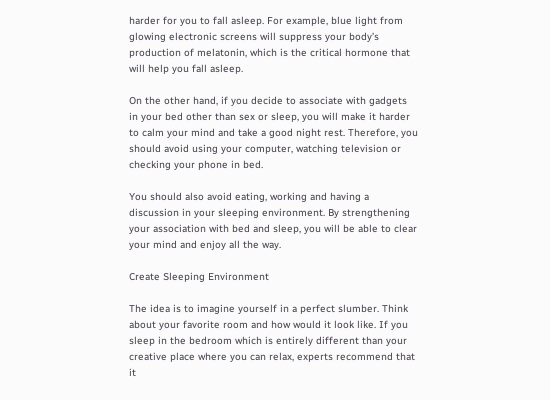harder for you to fall asleep. For example, blue light from glowing electronic screens will suppress your body’s production of melatonin, which is the critical hormone that will help you fall asleep.

On the other hand, if you decide to associate with gadgets in your bed other than sex or sleep, you will make it harder to calm your mind and take a good night rest. Therefore, you should avoid using your computer, watching television or checking your phone in bed.

You should also avoid eating, working and having a discussion in your sleeping environment. By strengthening your association with bed and sleep, you will be able to clear your mind and enjoy all the way.

Create Sleeping Environment

The idea is to imagine yourself in a perfect slumber. Think about your favorite room and how would it look like. If you sleep in the bedroom which is entirely different than your creative place where you can relax, experts recommend that it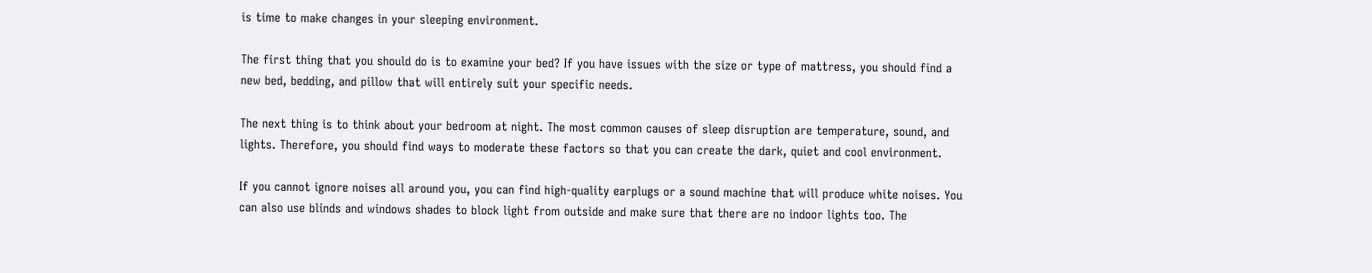is time to make changes in your sleeping environment.

The first thing that you should do is to examine your bed? If you have issues with the size or type of mattress, you should find a new bed, bedding, and pillow that will entirely suit your specific needs.

The next thing is to think about your bedroom at night. The most common causes of sleep disruption are temperature, sound, and lights. Therefore, you should find ways to moderate these factors so that you can create the dark, quiet and cool environment.

If you cannot ignore noises all around you, you can find high-quality earplugs or a sound machine that will produce white noises. You can also use blinds and windows shades to block light from outside and make sure that there are no indoor lights too. The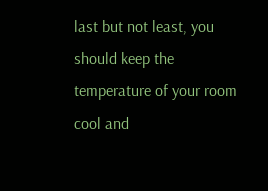last but not least, you should keep the temperature of your room cool and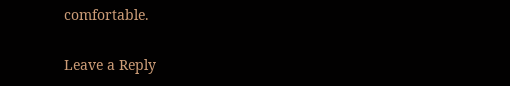comfortable.

Leave a Reply